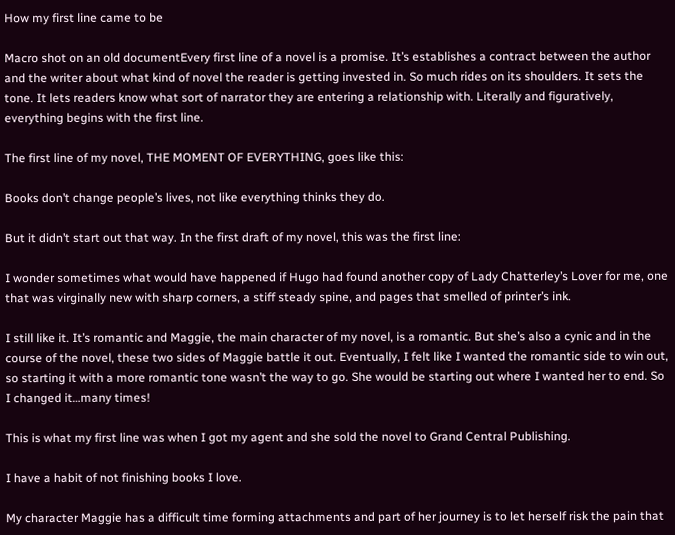How my first line came to be

Macro shot on an old documentEvery first line of a novel is a promise. It’s establishes a contract between the author and the writer about what kind of novel the reader is getting invested in. So much rides on its shoulders. It sets the tone. It lets readers know what sort of narrator they are entering a relationship with. Literally and figuratively, everything begins with the first line.

The first line of my novel, THE MOMENT OF EVERYTHING, goes like this:

Books don’t change people’s lives, not like everything thinks they do.

But it didn’t start out that way. In the first draft of my novel, this was the first line:

I wonder sometimes what would have happened if Hugo had found another copy of Lady Chatterley’s Lover for me, one that was virginally new with sharp corners, a stiff steady spine, and pages that smelled of printer’s ink.

I still like it. It’s romantic and Maggie, the main character of my novel, is a romantic. But she’s also a cynic and in the course of the novel, these two sides of Maggie battle it out. Eventually, I felt like I wanted the romantic side to win out, so starting it with a more romantic tone wasn’t the way to go. She would be starting out where I wanted her to end. So I changed it…many times!

This is what my first line was when I got my agent and she sold the novel to Grand Central Publishing.

I have a habit of not finishing books I love.

My character Maggie has a difficult time forming attachments and part of her journey is to let herself risk the pain that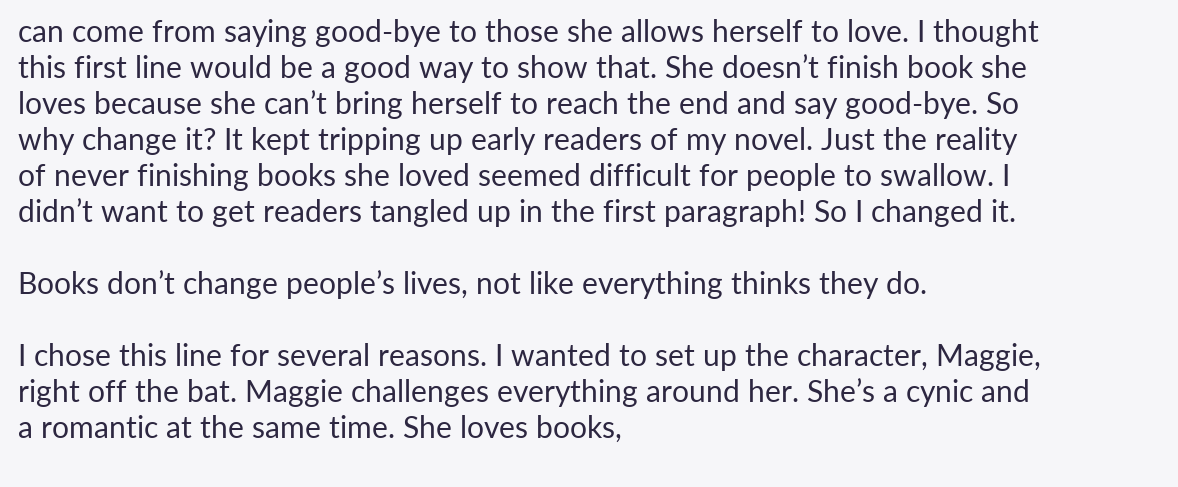can come from saying good-bye to those she allows herself to love. I thought this first line would be a good way to show that. She doesn’t finish book she loves because she can’t bring herself to reach the end and say good-bye. So why change it? It kept tripping up early readers of my novel. Just the reality of never finishing books she loved seemed difficult for people to swallow. I didn’t want to get readers tangled up in the first paragraph! So I changed it.

Books don’t change people’s lives, not like everything thinks they do.

I chose this line for several reasons. I wanted to set up the character, Maggie, right off the bat. Maggie challenges everything around her. She’s a cynic and a romantic at the same time. She loves books,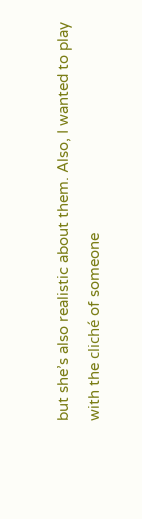but she’s also realistic about them. Also, I wanted to play with the cliché of someone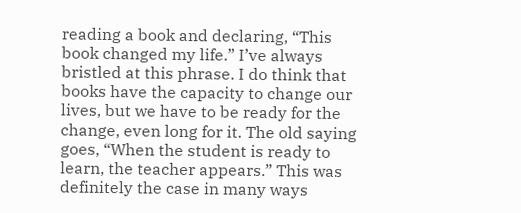reading a book and declaring, “This book changed my life.” I’ve always bristled at this phrase. I do think that books have the capacity to change our lives, but we have to be ready for the change, even long for it. The old saying goes, “When the student is ready to learn, the teacher appears.” This was definitely the case in many ways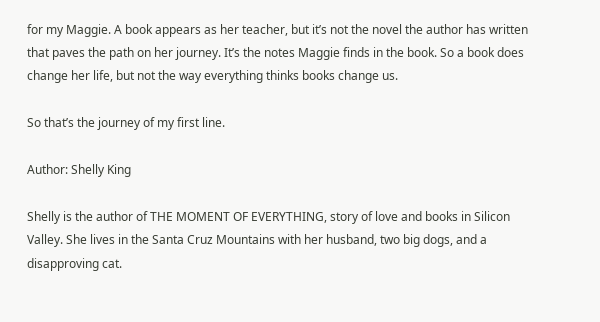for my Maggie. A book appears as her teacher, but it’s not the novel the author has written that paves the path on her journey. It’s the notes Maggie finds in the book. So a book does change her life, but not the way everything thinks books change us.

So that’s the journey of my first line.

Author: Shelly King

Shelly is the author of THE MOMENT OF EVERYTHING, story of love and books in Silicon Valley. She lives in the Santa Cruz Mountains with her husband, two big dogs, and a disapproving cat.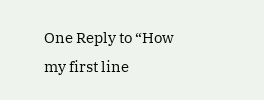One Reply to “How my first line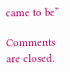came to be”

Comments are closed.